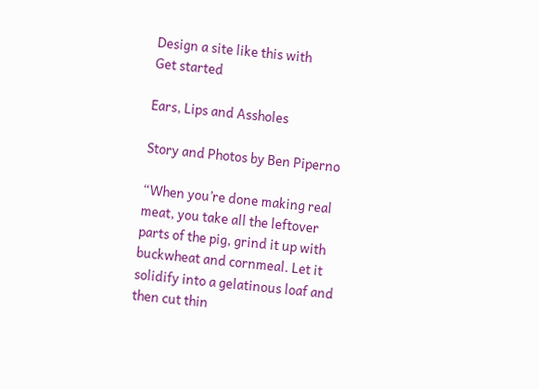Design a site like this with
Get started

Ears, Lips and Assholes

Story and Photos by Ben Piperno

“When you’re done making real meat, you take all the leftover parts of the pig, grind it up with buckwheat and cornmeal. Let it solidify into a gelatinous loaf and then cut thin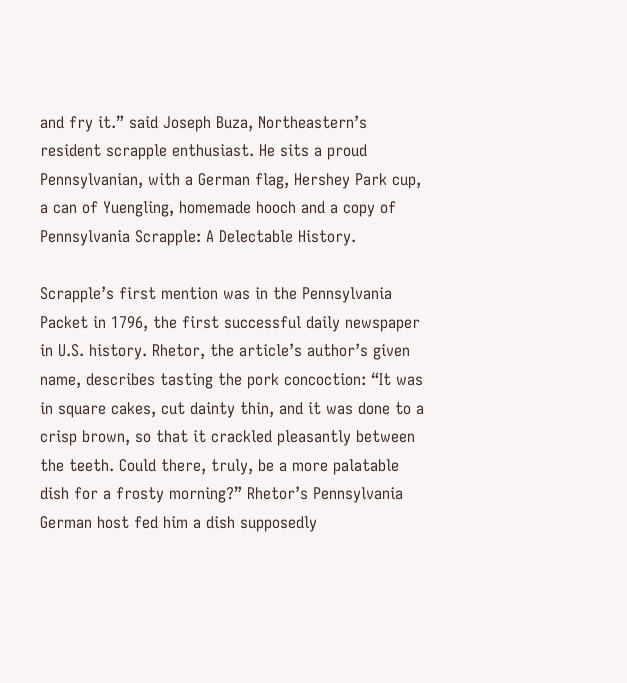and fry it.” said Joseph Buza, Northeastern’s resident scrapple enthusiast. He sits a proud Pennsylvanian, with a German flag, Hershey Park cup, a can of Yuengling, homemade hooch and a copy of Pennsylvania Scrapple: A Delectable History.

Scrapple’s first mention was in the Pennsylvania Packet in 1796, the first successful daily newspaper in U.S. history. Rhetor, the article’s author’s given name, describes tasting the pork concoction: “It was in square cakes, cut dainty thin, and it was done to a crisp brown, so that it crackled pleasantly between the teeth. Could there, truly, be a more palatable dish for a frosty morning?” Rhetor’s Pennsylvania German host fed him a dish supposedly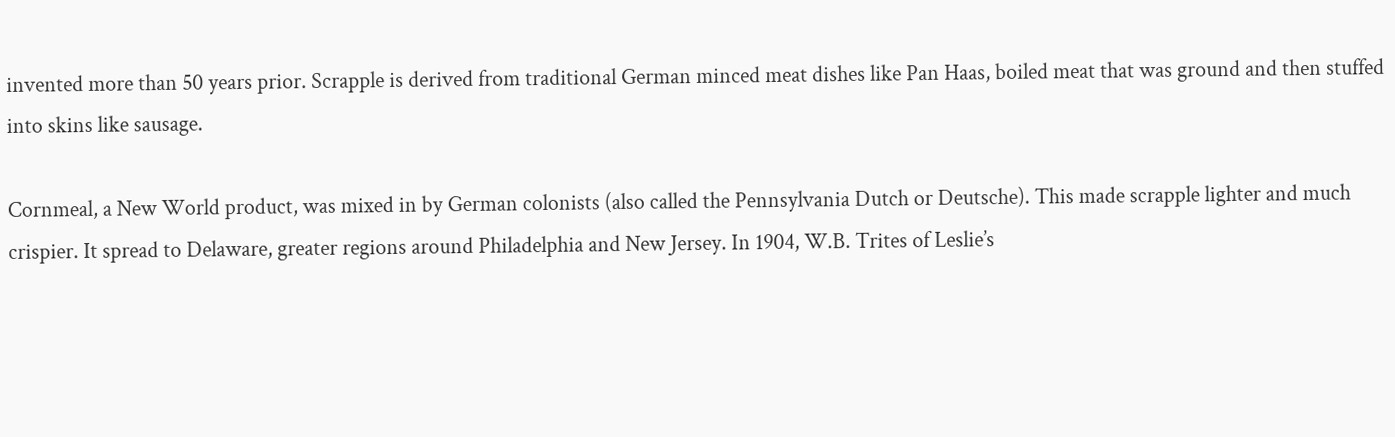invented more than 50 years prior. Scrapple is derived from traditional German minced meat dishes like Pan Haas, boiled meat that was ground and then stuffed into skins like sausage.

Cornmeal, a New World product, was mixed in by German colonists (also called the Pennsylvania Dutch or Deutsche). This made scrapple lighter and much crispier. It spread to Delaware, greater regions around Philadelphia and New Jersey. In 1904, W.B. Trites of Leslie’s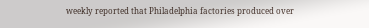weekly reported that Philadelphia factories produced over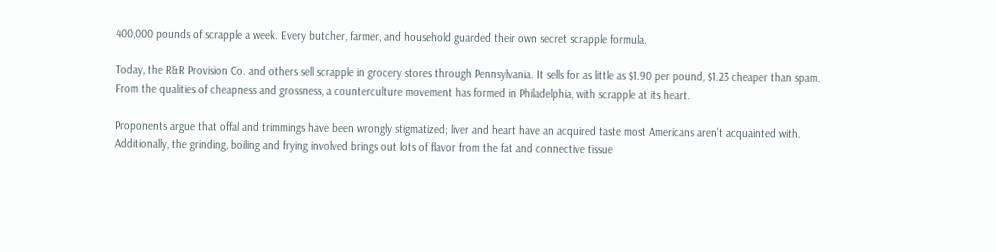400,000 pounds of scrapple a week. Every butcher, farmer, and household guarded their own secret scrapple formula.

Today, the R&R Provision Co. and others sell scrapple in grocery stores through Pennsylvania. It sells for as little as $1.90 per pound, $1.23 cheaper than spam. From the qualities of cheapness and grossness, a counterculture movement has formed in Philadelphia, with scrapple at its heart.

Proponents argue that offal and trimmings have been wrongly stigmatized; liver and heart have an acquired taste most Americans aren’t acquainted with. Additionally, the grinding, boiling and frying involved brings out lots of flavor from the fat and connective tissue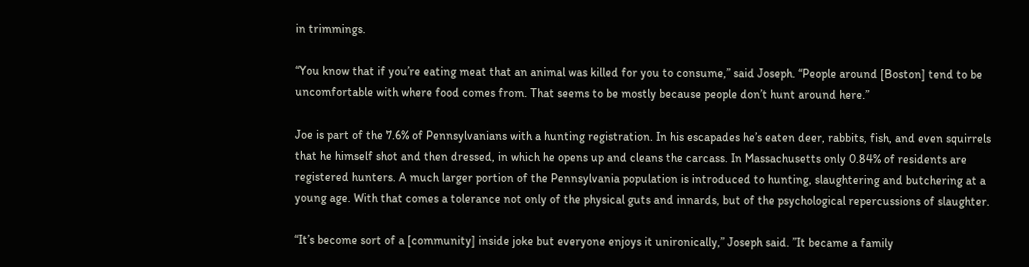in trimmings.

“You know that if you’re eating meat that an animal was killed for you to consume,” said Joseph. “People around [Boston] tend to be uncomfortable with where food comes from. That seems to be mostly because people don’t hunt around here.”

Joe is part of the 7.6% of Pennsylvanians with a hunting registration. In his escapades he’s eaten deer, rabbits, fish, and even squirrels that he himself shot and then dressed, in which he opens up and cleans the carcass. In Massachusetts only 0.84% of residents are registered hunters. A much larger portion of the Pennsylvania population is introduced to hunting, slaughtering and butchering at a young age. With that comes a tolerance not only of the physical guts and innards, but of the psychological repercussions of slaughter.

“It’s become sort of a [community] inside joke but everyone enjoys it unironically,” Joseph said. ”It became a family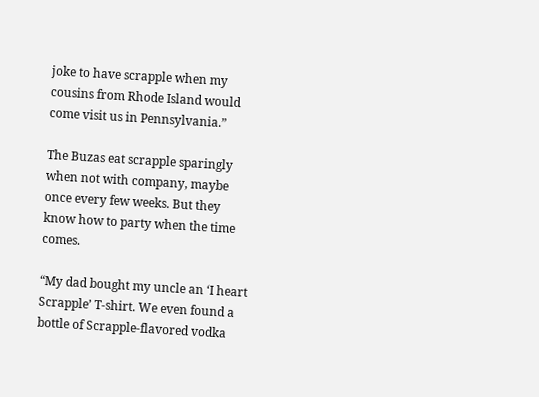joke to have scrapple when my cousins from Rhode Island would come visit us in Pennsylvania.”

The Buzas eat scrapple sparingly when not with company, maybe once every few weeks. But they know how to party when the time comes.

“My dad bought my uncle an ‘I heart Scrapple’ T-shirt. We even found a bottle of Scrapple-flavored vodka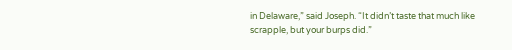in Delaware,” said Joseph. “It didn’t taste that much like scrapple, but your burps did.”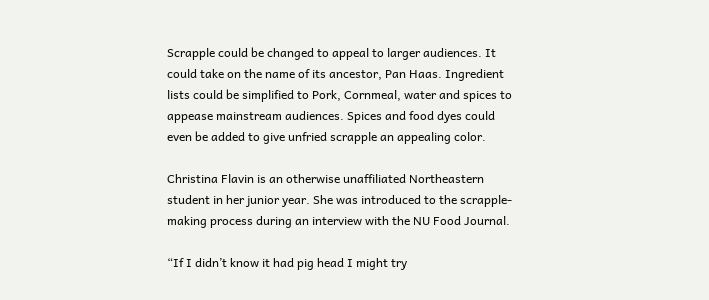Scrapple could be changed to appeal to larger audiences. It could take on the name of its ancestor, Pan Haas. Ingredient lists could be simplified to Pork, Cornmeal, water and spices to appease mainstream audiences. Spices and food dyes could even be added to give unfried scrapple an appealing color.

Christina Flavin is an otherwise unaffiliated Northeastern student in her junior year. She was introduced to the scrapple-making process during an interview with the NU Food Journal.

“If I didn’t know it had pig head I might try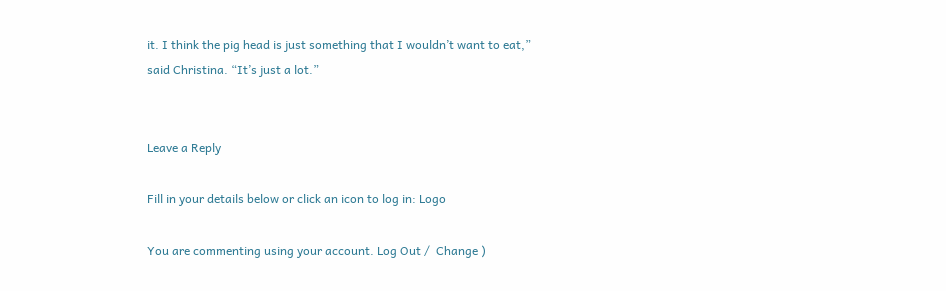it. I think the pig head is just something that I wouldn’t want to eat,” said Christina. “It’s just a lot.”


Leave a Reply

Fill in your details below or click an icon to log in: Logo

You are commenting using your account. Log Out /  Change )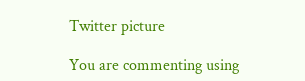Twitter picture

You are commenting using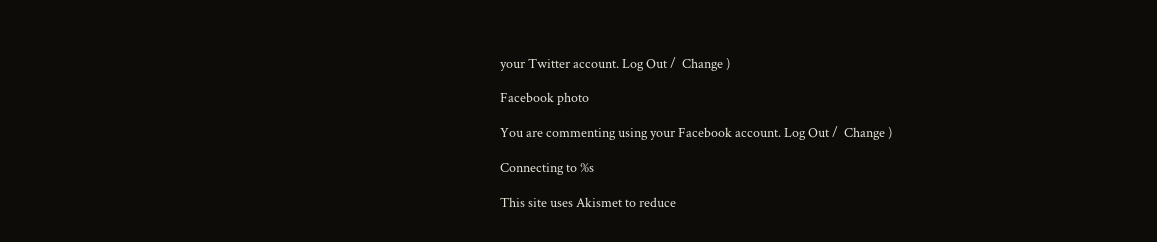your Twitter account. Log Out /  Change )

Facebook photo

You are commenting using your Facebook account. Log Out /  Change )

Connecting to %s

This site uses Akismet to reduce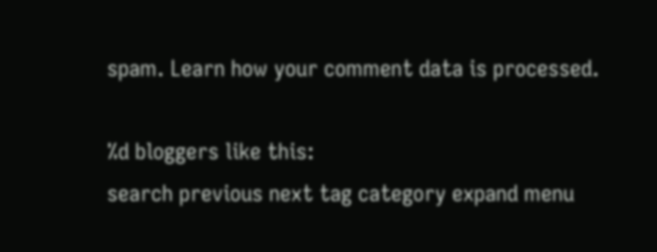spam. Learn how your comment data is processed.

%d bloggers like this:
search previous next tag category expand menu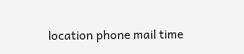location phone mail time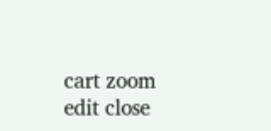cart zoom edit close